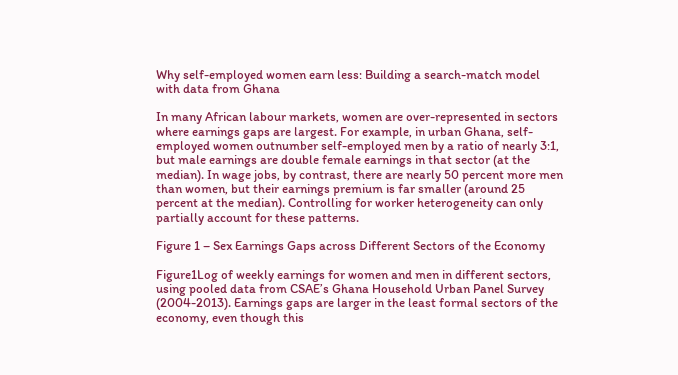Why self-employed women earn less: Building a search-match model with data from Ghana

In many African labour markets, women are over-represented in sectors where earnings gaps are largest. For example, in urban Ghana, self-employed women outnumber self-employed men by a ratio of nearly 3:1, but male earnings are double female earnings in that sector (at the median). In wage jobs, by contrast, there are nearly 50 percent more men than women, but their earnings premium is far smaller (around 25 percent at the median). Controlling for worker heterogeneity can only partially account for these patterns.

Figure 1 – Sex Earnings Gaps across Different Sectors of the Economy

Figure1Log of weekly earnings for women and men in different sectors, using pooled data from CSAE’s Ghana Household Urban Panel Survey (2004-2013). Earnings gaps are larger in the least formal sectors of the economy, even though this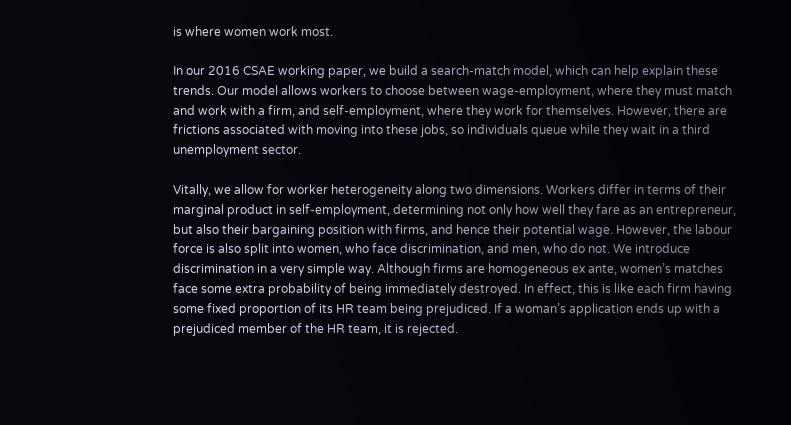is where women work most.

In our 2016 CSAE working paper, we build a search-match model, which can help explain these trends. Our model allows workers to choose between wage-employment, where they must match and work with a firm, and self-employment, where they work for themselves. However, there are frictions associated with moving into these jobs, so individuals queue while they wait in a third unemployment sector.

Vitally, we allow for worker heterogeneity along two dimensions. Workers differ in terms of their marginal product in self-employment, determining not only how well they fare as an entrepreneur, but also their bargaining position with firms, and hence their potential wage. However, the labour force is also split into women, who face discrimination, and men, who do not. We introduce discrimination in a very simple way. Although firms are homogeneous ex ante, women’s matches face some extra probability of being immediately destroyed. In effect, this is like each firm having some fixed proportion of its HR team being prejudiced. If a woman’s application ends up with a prejudiced member of the HR team, it is rejected.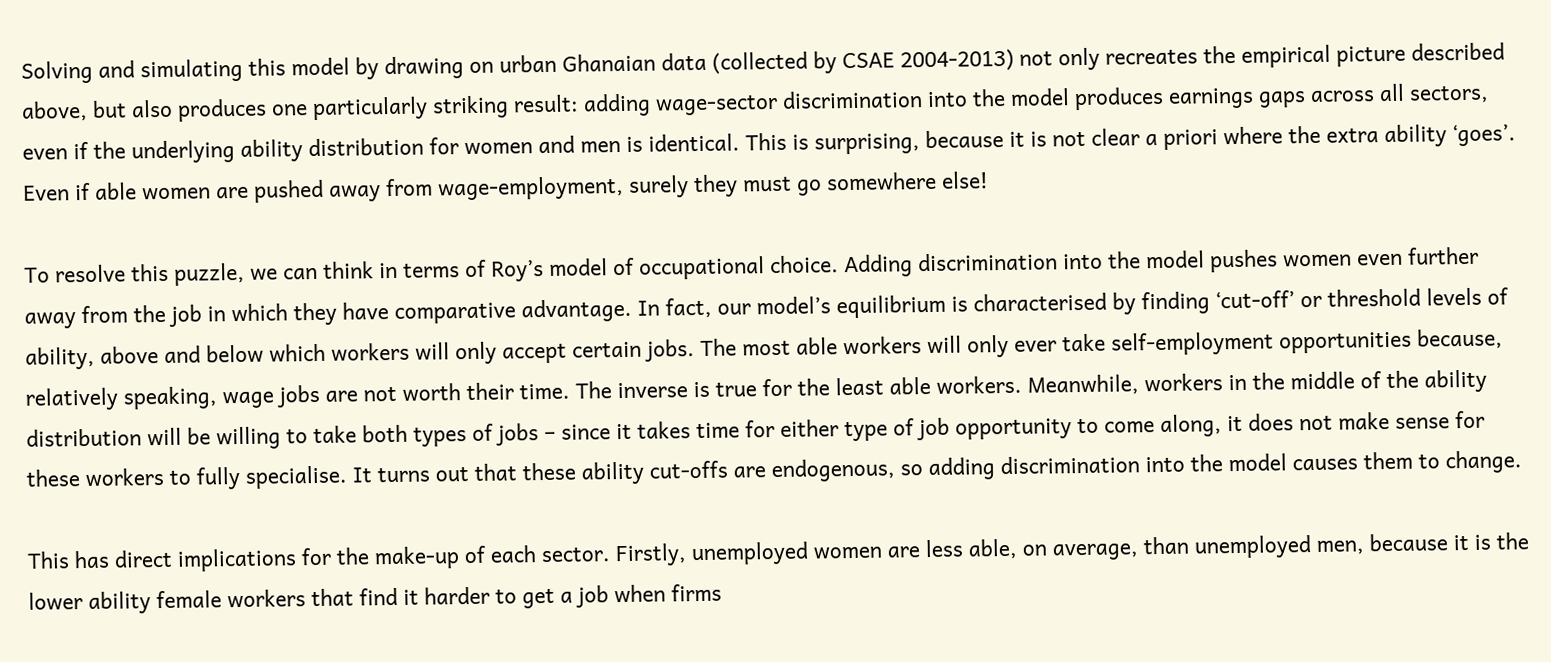Solving and simulating this model by drawing on urban Ghanaian data (collected by CSAE 2004-2013) not only recreates the empirical picture described above, but also produces one particularly striking result: adding wage-sector discrimination into the model produces earnings gaps across all sectors, even if the underlying ability distribution for women and men is identical. This is surprising, because it is not clear a priori where the extra ability ‘goes’. Even if able women are pushed away from wage-employment, surely they must go somewhere else!

To resolve this puzzle, we can think in terms of Roy’s model of occupational choice. Adding discrimination into the model pushes women even further away from the job in which they have comparative advantage. In fact, our model’s equilibrium is characterised by finding ‘cut-off’ or threshold levels of ability, above and below which workers will only accept certain jobs. The most able workers will only ever take self-employment opportunities because, relatively speaking, wage jobs are not worth their time. The inverse is true for the least able workers. Meanwhile, workers in the middle of the ability distribution will be willing to take both types of jobs – since it takes time for either type of job opportunity to come along, it does not make sense for these workers to fully specialise. It turns out that these ability cut-offs are endogenous, so adding discrimination into the model causes them to change.

This has direct implications for the make-up of each sector. Firstly, unemployed women are less able, on average, than unemployed men, because it is the lower ability female workers that find it harder to get a job when firms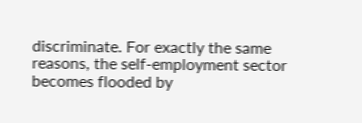discriminate. For exactly the same reasons, the self-employment sector becomes flooded by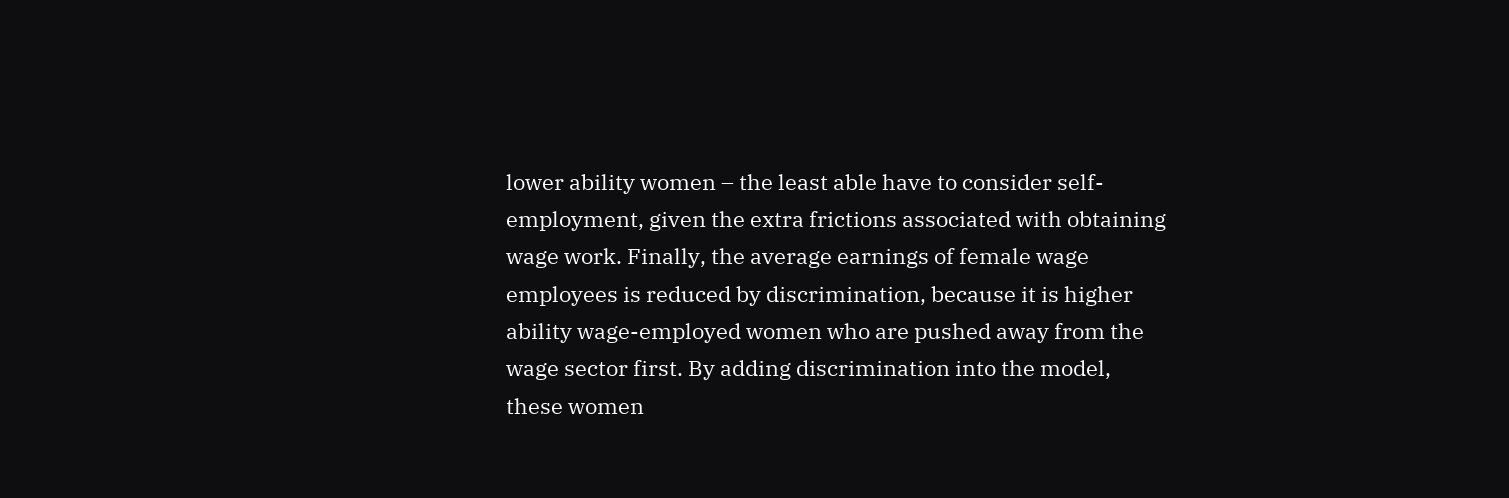lower ability women – the least able have to consider self-employment, given the extra frictions associated with obtaining wage work. Finally, the average earnings of female wage employees is reduced by discrimination, because it is higher ability wage-employed women who are pushed away from the wage sector first. By adding discrimination into the model, these women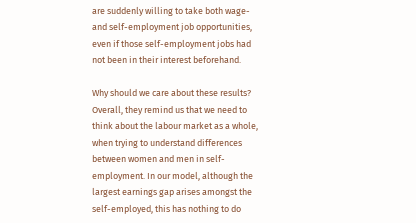are suddenly willing to take both wage- and self-employment job opportunities, even if those self-employment jobs had not been in their interest beforehand.

Why should we care about these results? Overall, they remind us that we need to think about the labour market as a whole, when trying to understand differences between women and men in self-employment. In our model, although the largest earnings gap arises amongst the self-employed, this has nothing to do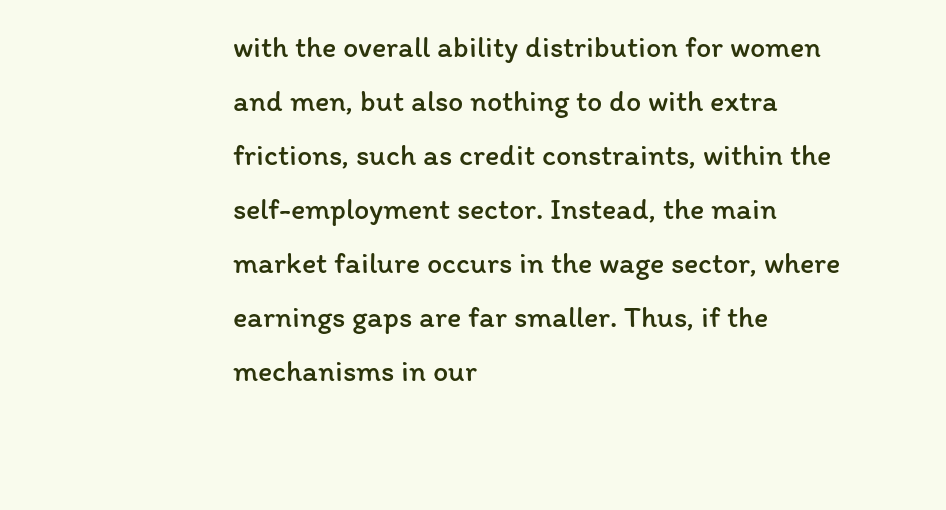with the overall ability distribution for women and men, but also nothing to do with extra frictions, such as credit constraints, within the self-employment sector. Instead, the main market failure occurs in the wage sector, where earnings gaps are far smaller. Thus, if the mechanisms in our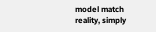model match reality, simply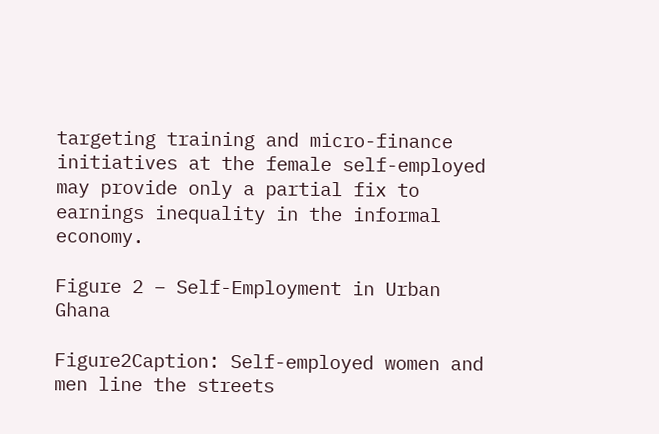targeting training and micro-finance initiatives at the female self-employed may provide only a partial fix to earnings inequality in the informal economy.

Figure 2 – Self-Employment in Urban Ghana

Figure2Caption: Self-employed women and men line the streets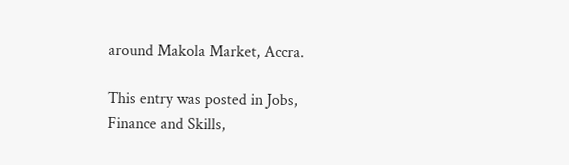around Makola Market, Accra.

This entry was posted in Jobs, Finance and Skills,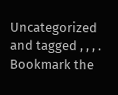Uncategorized and tagged , , , . Bookmark the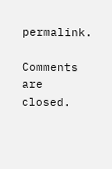permalink.

Comments are closed.